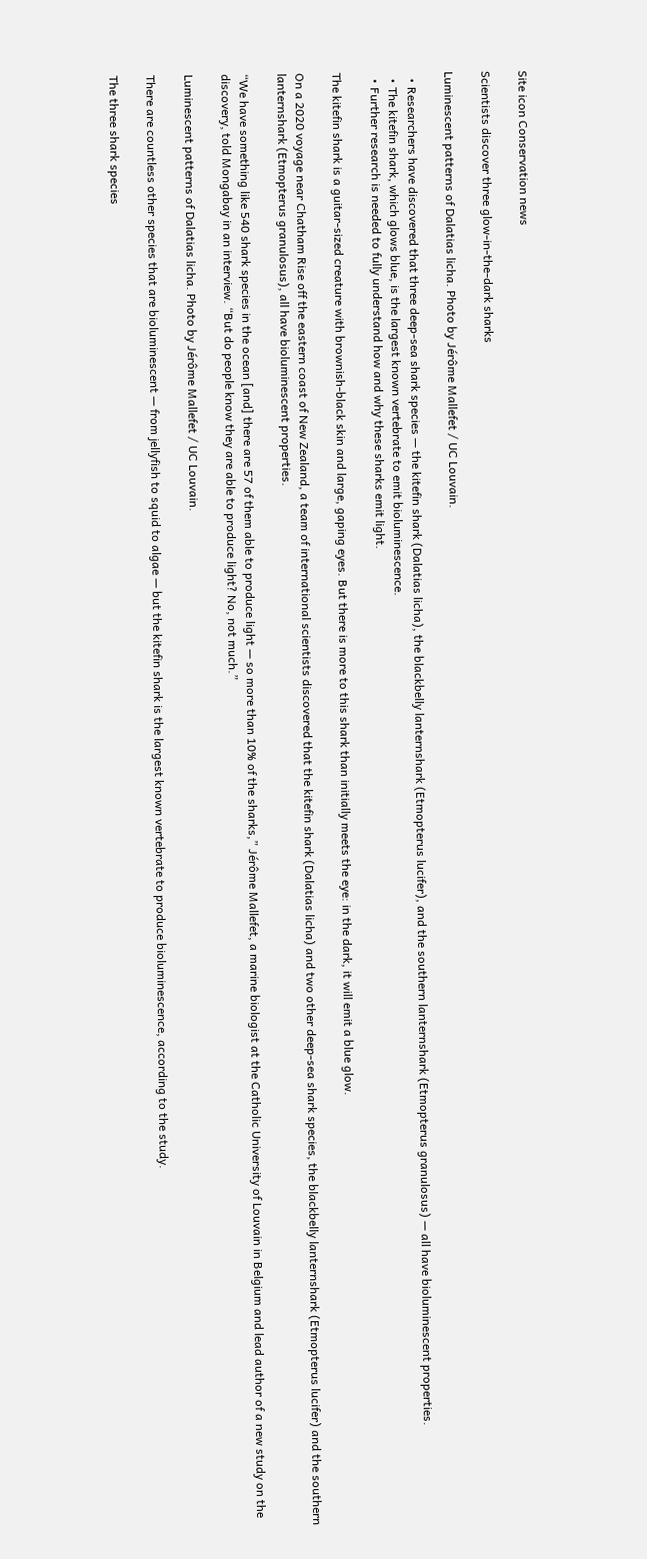Site icon Conservation news

Scientists discover three glow-in-the-dark sharks

Luminescent patterns of Dalatias licha. Photo by Jérôme Mallefet / UC Louvain.

  • Researchers have discovered that three deep-sea shark species — the kitefin shark (Dalatias licha), the blackbelly lanternshark (Etmopterus lucifer), and the southern lanternshark (Etmopterus granulosus) — all have bioluminescent properties.
  • The kitefin shark, which glows blue, is the largest known vertebrate to emit bioluminescence.
  • Further research is needed to fully understand how and why these sharks emit light.

The kitefin shark is a guitar-sized creature with brownish-black skin and large, gaping eyes. But there is more to this shark than initially meets the eye: in the dark, it will emit a blue glow.

On a 2020 voyage near Chatham Rise off the eastern coast of New Zealand, a team of international scientists discovered that the kitefin shark (Dalatias licha) and two other deep-sea shark species, the blackbelly lanternshark (Etmopterus lucifer) and the southern lanternshark (Etmopterus granulosus), all have bioluminescent properties.

“We have something like 540 shark species in the ocean [and] there are 57 of them able to produce light — so more than 10% of the sharks,” Jérôme Mallefet, a marine biologist at the Catholic University of Louvain in Belgium and lead author of a new study on the discovery, told Mongabay in an interview. “But do people know they are able to produce light? No, not much.”

Luminescent patterns of Dalatias licha. Photo by Jérôme Mallefet / UC Louvain.

There are countless other species that are bioluminescent — from jellyfish to squid to algae — but the kitefin shark is the largest known vertebrate to produce bioluminescence, according to the study.

The three shark species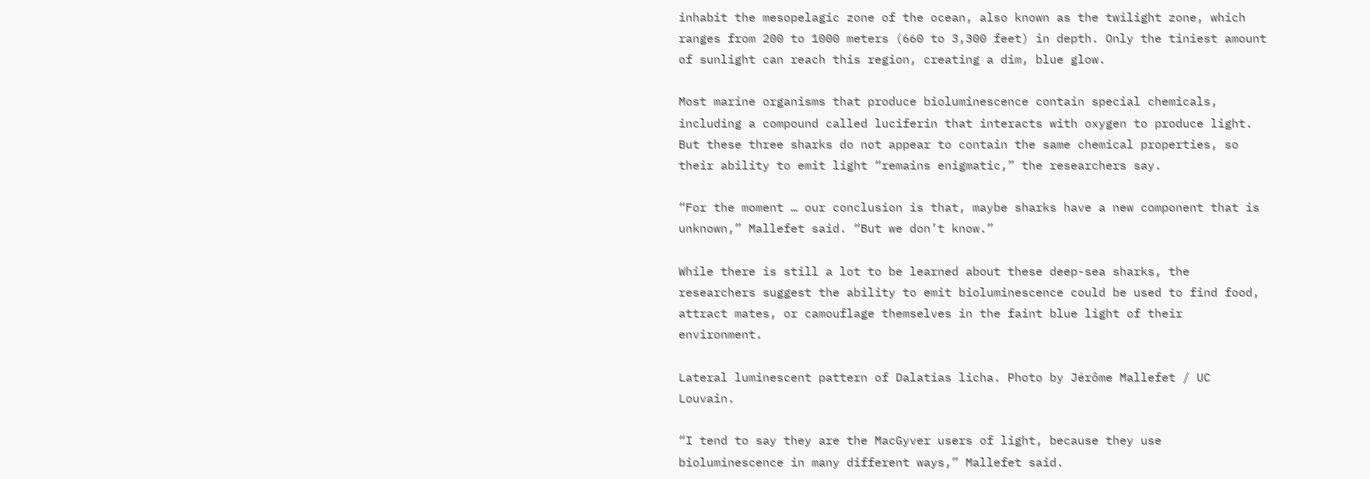inhabit the mesopelagic zone of the ocean, also known as the twilight zone, which ranges from 200 to 1000 meters (660 to 3,300 feet) in depth. Only the tiniest amount of sunlight can reach this region, creating a dim, blue glow.

Most marine organisms that produce bioluminescence contain special chemicals, including a compound called luciferin that interacts with oxygen to produce light. But these three sharks do not appear to contain the same chemical properties, so their ability to emit light “remains enigmatic,” the researchers say.

“For the moment … our conclusion is that, maybe sharks have a new component that is unknown,” Mallefet said. “But we don’t know.”

While there is still a lot to be learned about these deep-sea sharks, the researchers suggest the ability to emit bioluminescence could be used to find food, attract mates, or camouflage themselves in the faint blue light of their environment.

Lateral luminescent pattern of Dalatias licha. Photo by Jérôme Mallefet / UC Louvain.

“I tend to say they are the MacGyver users of light, because they use bioluminescence in many different ways,” Mallefet said.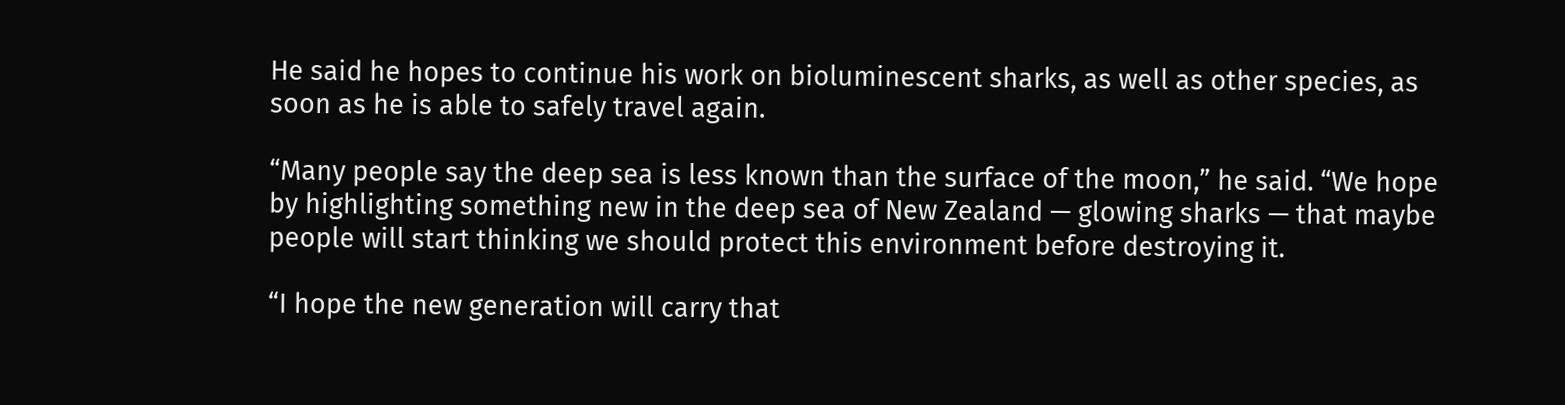He said he hopes to continue his work on bioluminescent sharks, as well as other species, as soon as he is able to safely travel again.

“Many people say the deep sea is less known than the surface of the moon,” he said. “We hope by highlighting something new in the deep sea of New Zealand — glowing sharks — that maybe people will start thinking we should protect this environment before destroying it.

“I hope the new generation will carry that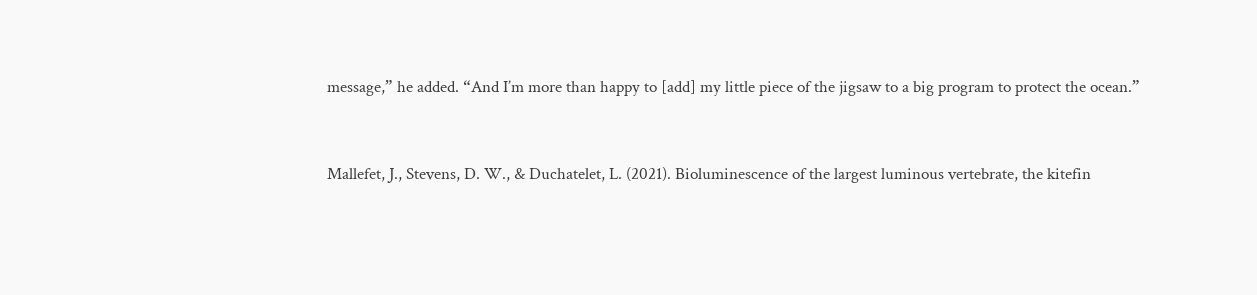message,” he added. “And I’m more than happy to [add] my little piece of the jigsaw to a big program to protect the ocean.”


Mallefet, J., Stevens, D. W., & Duchatelet, L. (2021). Bioluminescence of the largest luminous vertebrate, the kitefin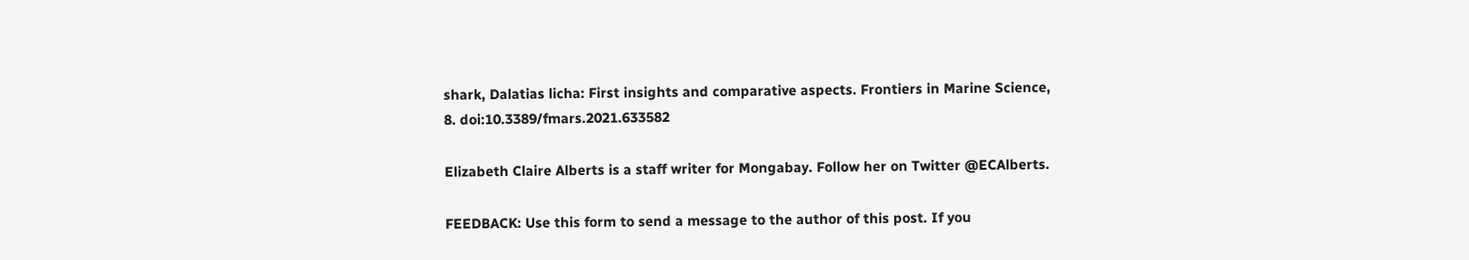shark, Dalatias licha: First insights and comparative aspects. Frontiers in Marine Science, 8. doi:10.3389/fmars.2021.633582

Elizabeth Claire Alberts is a staff writer for Mongabay. Follow her on Twitter @ECAlberts.

FEEDBACK: Use this form to send a message to the author of this post. If you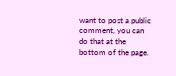want to post a public comment, you can do that at the bottom of the page.